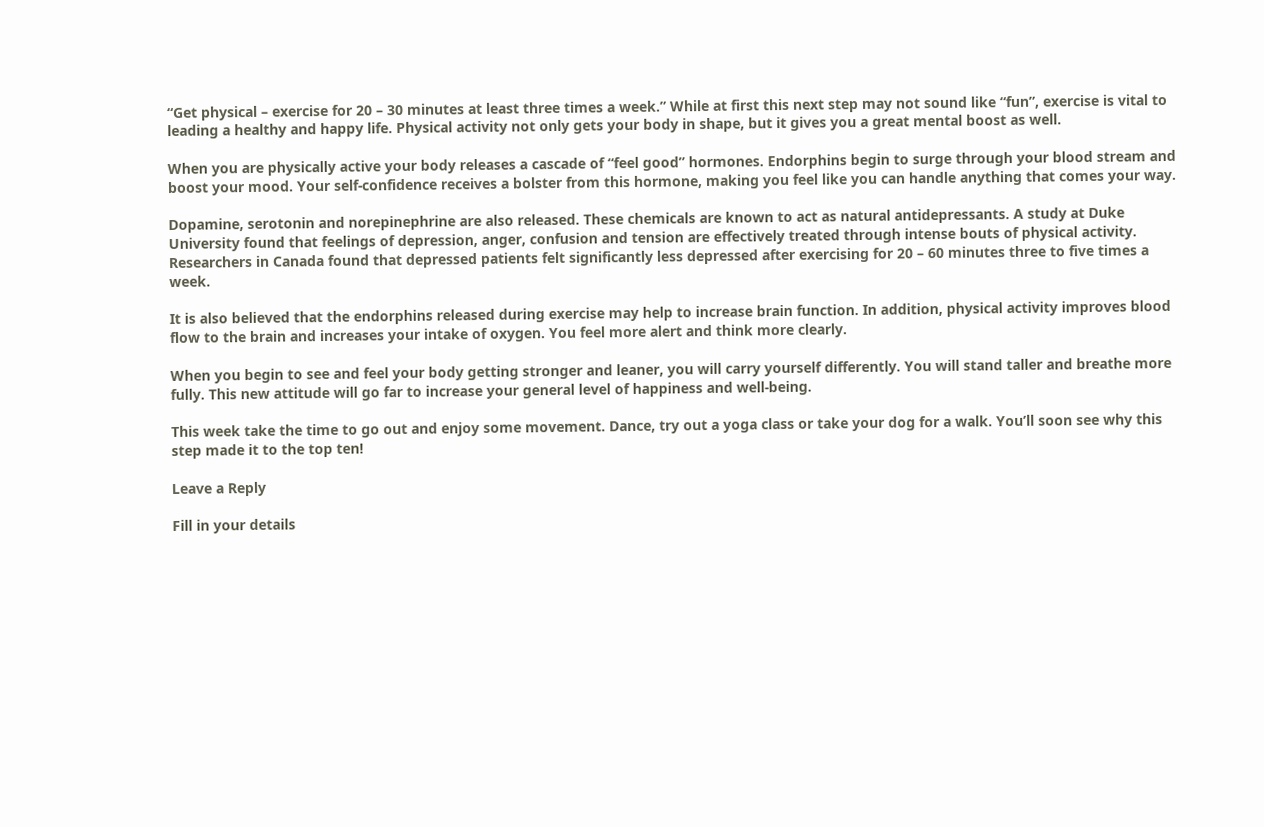“Get physical – exercise for 20 – 30 minutes at least three times a week.” While at first this next step may not sound like “fun”, exercise is vital to leading a healthy and happy life. Physical activity not only gets your body in shape, but it gives you a great mental boost as well.

When you are physically active your body releases a cascade of “feel good” hormones. Endorphins begin to surge through your blood stream and boost your mood. Your self-confidence receives a bolster from this hormone, making you feel like you can handle anything that comes your way.

Dopamine, serotonin and norepinephrine are also released. These chemicals are known to act as natural antidepressants. A study at Duke University found that feelings of depression, anger, confusion and tension are effectively treated through intense bouts of physical activity. Researchers in Canada found that depressed patients felt significantly less depressed after exercising for 20 – 60 minutes three to five times a week.

It is also believed that the endorphins released during exercise may help to increase brain function. In addition, physical activity improves blood flow to the brain and increases your intake of oxygen. You feel more alert and think more clearly.

When you begin to see and feel your body getting stronger and leaner, you will carry yourself differently. You will stand taller and breathe more fully. This new attitude will go far to increase your general level of happiness and well-being.

This week take the time to go out and enjoy some movement. Dance, try out a yoga class or take your dog for a walk. You’ll soon see why this step made it to the top ten!

Leave a Reply

Fill in your details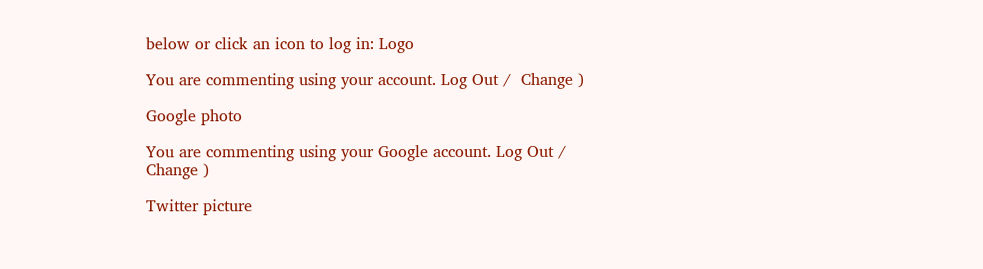below or click an icon to log in: Logo

You are commenting using your account. Log Out /  Change )

Google photo

You are commenting using your Google account. Log Out /  Change )

Twitter picture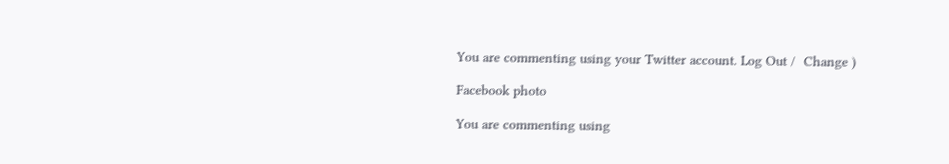You are commenting using your Twitter account. Log Out /  Change )

Facebook photo

You are commenting using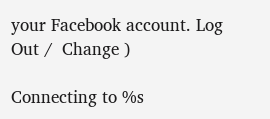your Facebook account. Log Out /  Change )

Connecting to %s